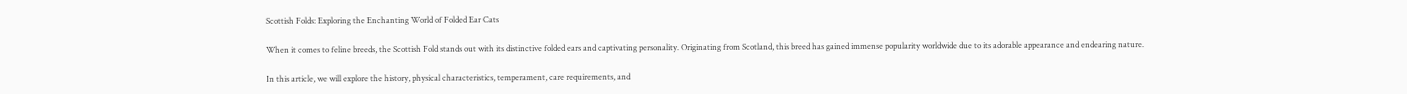Scottish Folds: Exploring the Enchanting World of Folded Ear Cats

When it comes to feline breeds, the Scottish Fold stands out with its distinctive folded ears and captivating personality. Originating from Scotland, this breed has gained immense popularity worldwide due to its adorable appearance and endearing nature.

In this article, we will explore the history, physical characteristics, temperament, care requirements, and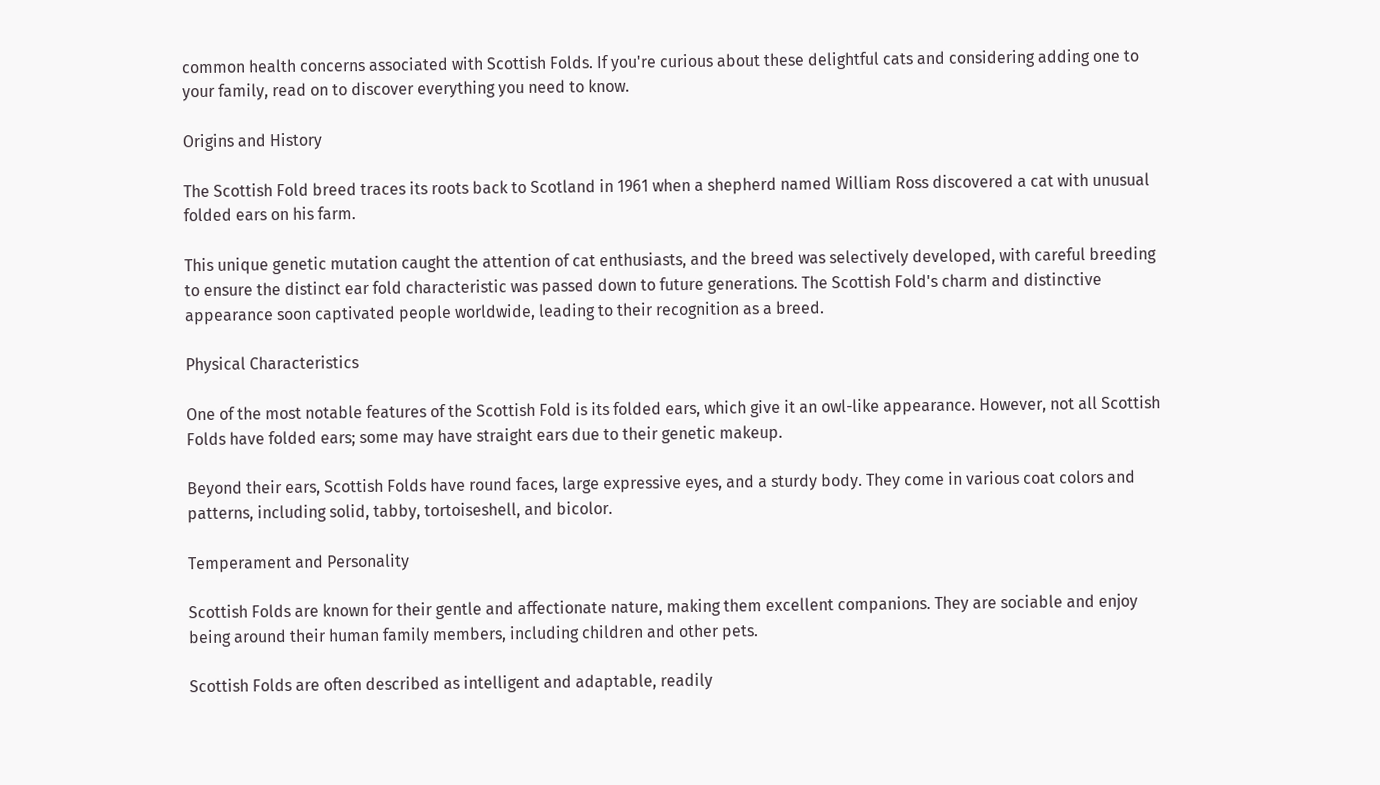common health concerns associated with Scottish Folds. If you're curious about these delightful cats and considering adding one to your family, read on to discover everything you need to know.

Origins and History

The Scottish Fold breed traces its roots back to Scotland in 1961 when a shepherd named William Ross discovered a cat with unusual folded ears on his farm.

This unique genetic mutation caught the attention of cat enthusiasts, and the breed was selectively developed, with careful breeding to ensure the distinct ear fold characteristic was passed down to future generations. The Scottish Fold's charm and distinctive appearance soon captivated people worldwide, leading to their recognition as a breed.

Physical Characteristics

One of the most notable features of the Scottish Fold is its folded ears, which give it an owl-like appearance. However, not all Scottish Folds have folded ears; some may have straight ears due to their genetic makeup.

Beyond their ears, Scottish Folds have round faces, large expressive eyes, and a sturdy body. They come in various coat colors and patterns, including solid, tabby, tortoiseshell, and bicolor.

Temperament and Personality

Scottish Folds are known for their gentle and affectionate nature, making them excellent companions. They are sociable and enjoy being around their human family members, including children and other pets.

Scottish Folds are often described as intelligent and adaptable, readily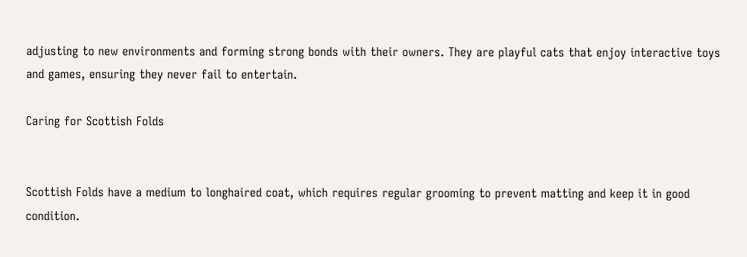adjusting to new environments and forming strong bonds with their owners. They are playful cats that enjoy interactive toys and games, ensuring they never fail to entertain.

Caring for Scottish Folds


Scottish Folds have a medium to longhaired coat, which requires regular grooming to prevent matting and keep it in good condition.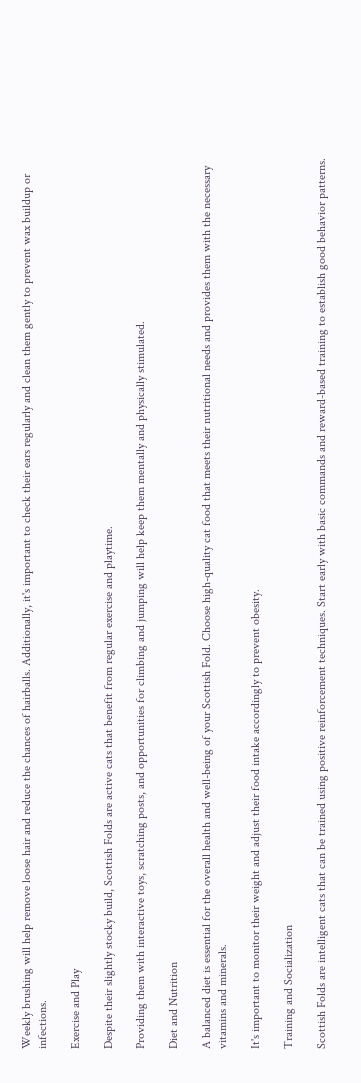Weekly brushing will help remove loose hair and reduce the chances of hairballs. Additionally, it's important to check their ears regularly and clean them gently to prevent wax buildup or infections.

Exercise and Play

Despite their slightly stocky build, Scottish Folds are active cats that benefit from regular exercise and playtime.

Providing them with interactive toys, scratching posts, and opportunities for climbing and jumping will help keep them mentally and physically stimulated.

Diet and Nutrition

A balanced diet is essential for the overall health and well-being of your Scottish Fold. Choose high-quality cat food that meets their nutritional needs and provides them with the necessary vitamins and minerals.

It's important to monitor their weight and adjust their food intake accordingly to prevent obesity.

Training and Socialization

Scottish Folds are intelligent cats that can be trained using positive reinforcement techniques. Start early with basic commands and reward-based training to establish good behavior patterns.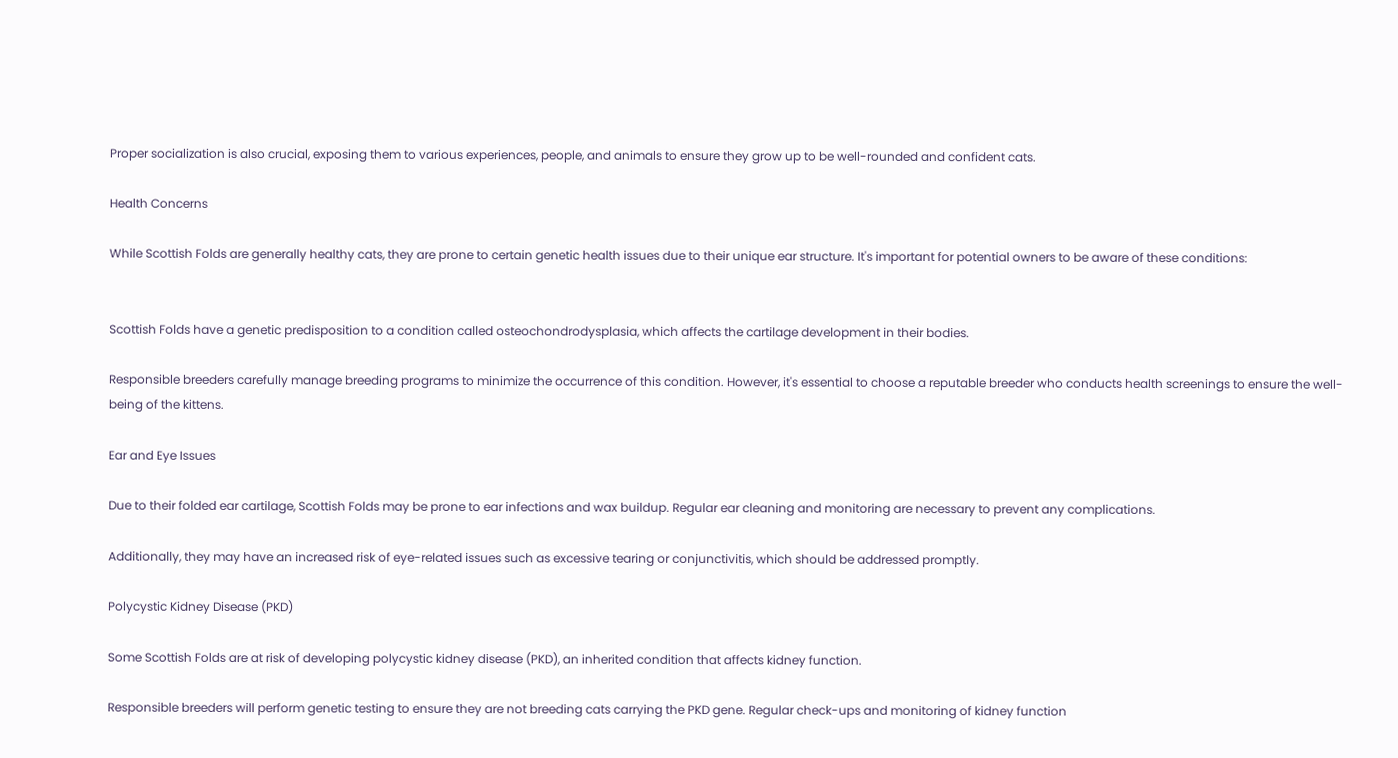Proper socialization is also crucial, exposing them to various experiences, people, and animals to ensure they grow up to be well-rounded and confident cats.

Health Concerns

While Scottish Folds are generally healthy cats, they are prone to certain genetic health issues due to their unique ear structure. It's important for potential owners to be aware of these conditions:


Scottish Folds have a genetic predisposition to a condition called osteochondrodysplasia, which affects the cartilage development in their bodies.

Responsible breeders carefully manage breeding programs to minimize the occurrence of this condition. However, it's essential to choose a reputable breeder who conducts health screenings to ensure the well-being of the kittens.

Ear and Eye Issues

Due to their folded ear cartilage, Scottish Folds may be prone to ear infections and wax buildup. Regular ear cleaning and monitoring are necessary to prevent any complications.

Additionally, they may have an increased risk of eye-related issues such as excessive tearing or conjunctivitis, which should be addressed promptly.

Polycystic Kidney Disease (PKD)

Some Scottish Folds are at risk of developing polycystic kidney disease (PKD), an inherited condition that affects kidney function.

Responsible breeders will perform genetic testing to ensure they are not breeding cats carrying the PKD gene. Regular check-ups and monitoring of kidney function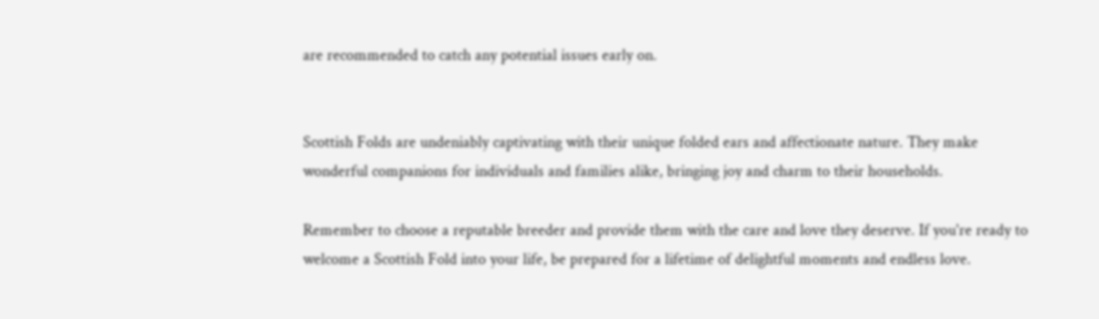are recommended to catch any potential issues early on.


Scottish Folds are undeniably captivating with their unique folded ears and affectionate nature. They make wonderful companions for individuals and families alike, bringing joy and charm to their households.

Remember to choose a reputable breeder and provide them with the care and love they deserve. If you're ready to welcome a Scottish Fold into your life, be prepared for a lifetime of delightful moments and endless love.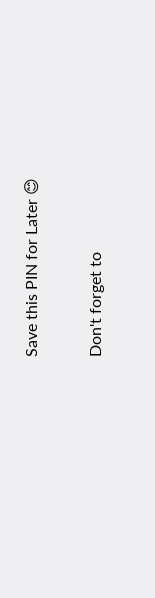Save this PIN for Later 😊

Don't forget to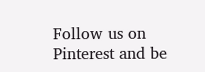Follow us on Pinterest and be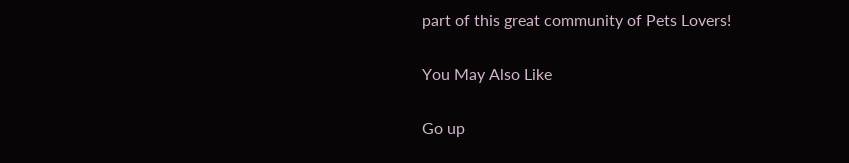part of this great community of Pets Lovers!

You May Also Like

Go up